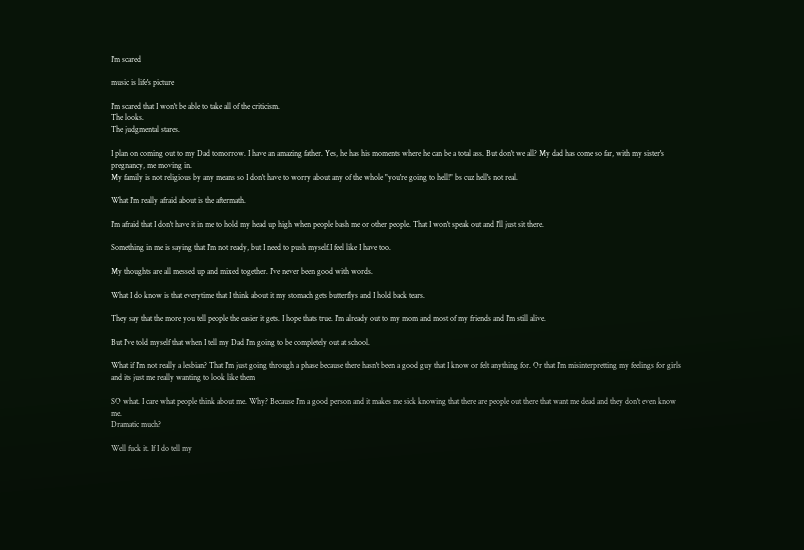I'm scared

music is life's picture

I'm scared that I won't be able to take all of the criticism.
The looks.
The judgmental stares.

I plan on coming out to my Dad tomorrow. I have an amazing father. Yes, he has his moments where he can be a total ass. But don't we all? My dad has come so far, with my sister's pregnancy, me moving in.
My family is not religious by any means so I don't have to worry about any of the whole "you're going to hell!" bs cuz hell's not real.

What I'm really afraid about is the aftermath.

I'm afraid that I don't have it in me to hold my head up high when people bash me or other people. That I won't speak out and I'll just sit there.

Something in me is saying that I'm not ready, but I need to push myself.I feel like I have too.

My thoughts are all messed up and mixed together. I've never been good with words.

What I do know is that everytime that I think about it my stomach gets butterflys and I hold back tears.

They say that the more you tell people the easier it gets. I hope thats true. I'm already out to my mom and most of my friends and I'm still alive.

But I've told myself that when I tell my Dad I'm going to be completely out at school.

What if I'm not really a lesbian? That I'm just going through a phase because there hasn't been a good guy that I know or felt anything for. Or that I'm misinterpretting my feelings for girls and its just me really wanting to look like them

SO what. I care what people think about me. Why? Because I'm a good person and it makes me sick knowing that there are people out there that want me dead and they don't even know me.
Dramatic much?

Well fuck it. If I do tell my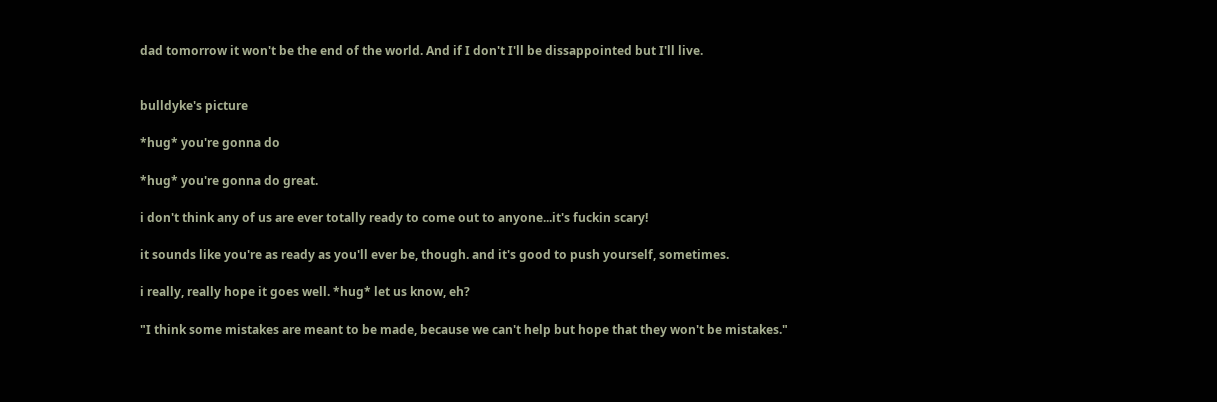dad tomorrow it won't be the end of the world. And if I don't I'll be dissappointed but I'll live.


bulldyke's picture

*hug* you're gonna do

*hug* you're gonna do great.

i don't think any of us are ever totally ready to come out to anyone...it's fuckin scary!

it sounds like you're as ready as you'll ever be, though. and it's good to push yourself, sometimes.

i really, really hope it goes well. *hug* let us know, eh?

"I think some mistakes are meant to be made, because we can't help but hope that they won't be mistakes."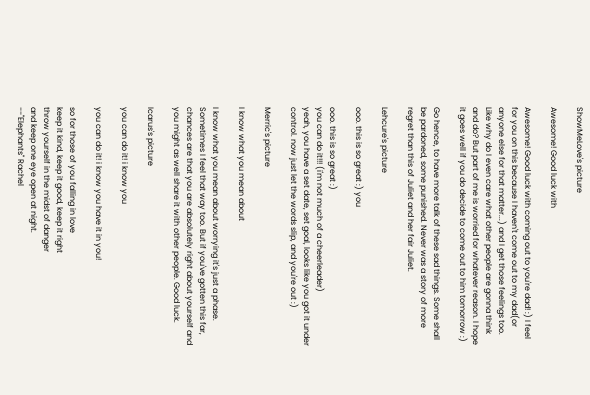ShowMeLove's picture

Awesome! Good luck with

Awesome! Good luck with coming out to you're dad! :) I feel for you on this because I haven't come out to my dad(or anyone else for that matter...) and I get those feelings too. Like why do I even care what other people are gonna think and do? But part of me is worried for whatever reason. I hope it goes well if you do decide to come out to him tomorrow :)

Go hence, to have more talk of these sad things. Some shall be pardoned, some punished. Never was a story of more regret than this of Juliet and her fair Juliet.

Lehcure's picture

ooo. this is so great :) you

ooo. this is so great :)
you can do it!!! (i'm not much of a cheerleader)
yeah, you have a set date, set goal, looks like you got it under control. now just let the words slip, and you're out :)

Merric's picture

I know what you mean about

I know what you mean about worrying it's just a phase. Sometimes I feel that way too. But if you've gotten this far, chances are that you are absolutely right about yourself and you might as well share it with other people. Good luck.

Icarus's picture

you can do it! i know you

you can do it! i know you have it in you!

so for those of you falling in love
keep it kind, keep it good, keep it right
throw yourself in the midst of danger
and keep one eye open at night.
--"Elephants" Rachel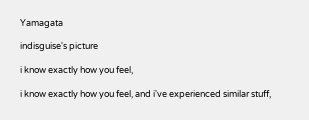Yamagata

indisguise's picture

i know exactly how you feel,

i know exactly how you feel, and i've experienced similar stuff,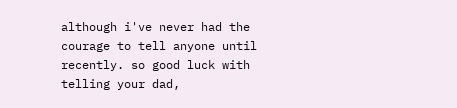although i've never had the courage to tell anyone until recently. so good luck with telling your dad,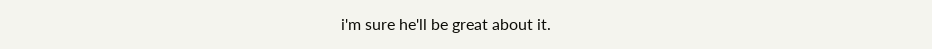i'm sure he'll be great about it.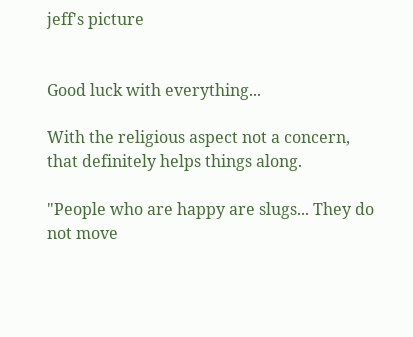jeff's picture


Good luck with everything...

With the religious aspect not a concern, that definitely helps things along.

"People who are happy are slugs... They do not move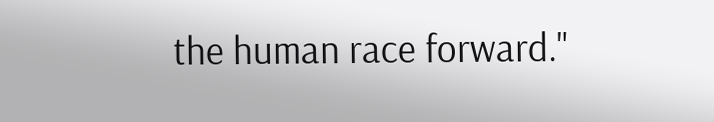the human race forward."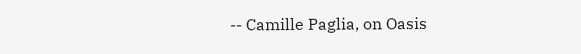-- Camille Paglia, on Oasis